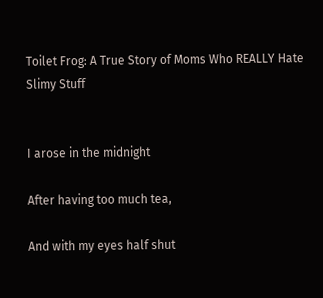Toilet Frog: A True Story of Moms Who REALLY Hate Slimy Stuff


I arose in the midnight

After having too much tea,

And with my eyes half shut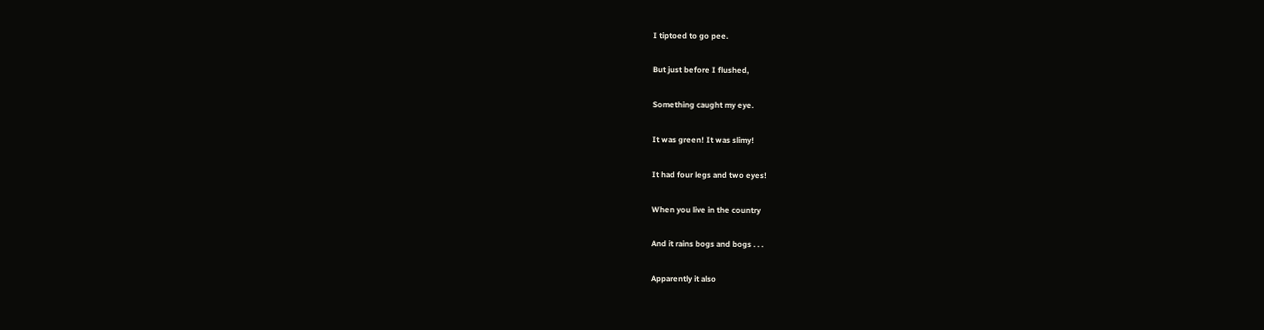I tiptoed to go pee.

But just before I flushed,

Something caught my eye.

It was green! It was slimy!

It had four legs and two eyes!

When you live in the country

And it rains bogs and bogs . . .

Apparently it also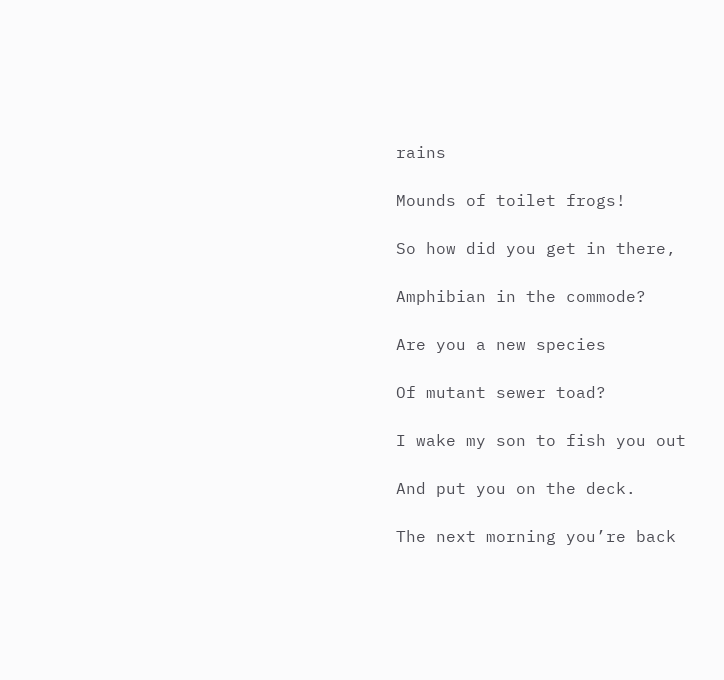rains

Mounds of toilet frogs!

So how did you get in there,

Amphibian in the commode?

Are you a new species

Of mutant sewer toad?

I wake my son to fish you out

And put you on the deck.

The next morning you’re back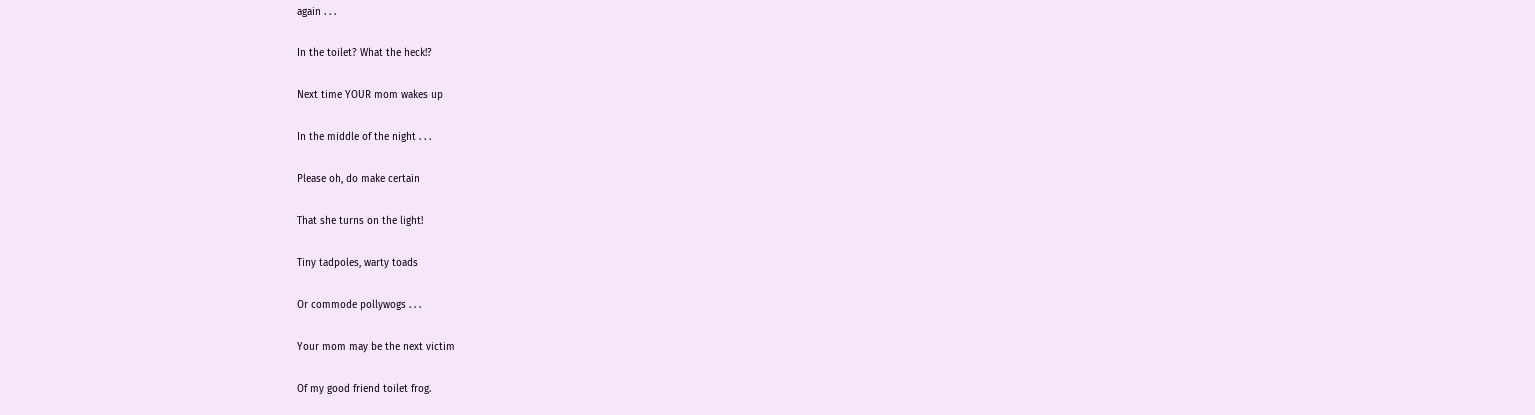again . . .

In the toilet? What the heck!?

Next time YOUR mom wakes up

In the middle of the night . . .

Please oh, do make certain

That she turns on the light!

Tiny tadpoles, warty toads

Or commode pollywogs . . .

Your mom may be the next victim

Of my good friend toilet frog.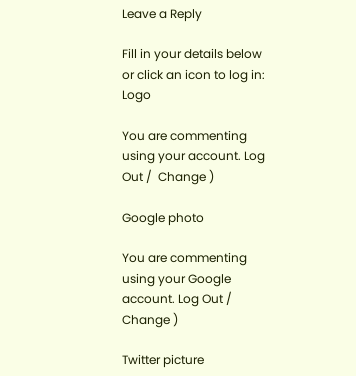Leave a Reply

Fill in your details below or click an icon to log in: Logo

You are commenting using your account. Log Out /  Change )

Google photo

You are commenting using your Google account. Log Out /  Change )

Twitter picture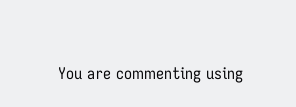You are commenting using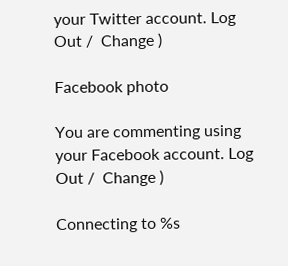your Twitter account. Log Out /  Change )

Facebook photo

You are commenting using your Facebook account. Log Out /  Change )

Connecting to %s